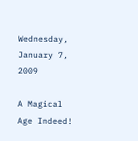Wednesday, January 7, 2009

A Magical Age Indeed!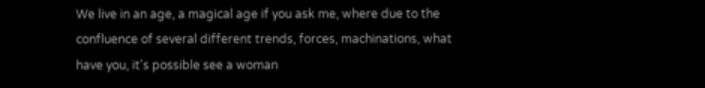We live in an age, a magical age if you ask me, where due to the confluence of several different trends, forces, machinations, what have you, it's possible see a woman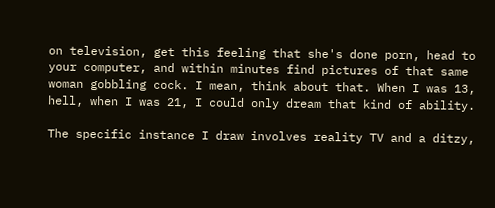on television, get this feeling that she's done porn, head to your computer, and within minutes find pictures of that same woman gobbling cock. I mean, think about that. When I was 13, hell, when I was 21, I could only dream that kind of ability.

The specific instance I draw involves reality TV and a ditzy,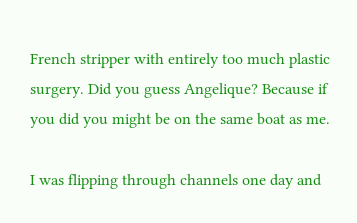French stripper with entirely too much plastic surgery. Did you guess Angelique? Because if you did you might be on the same boat as me.

I was flipping through channels one day and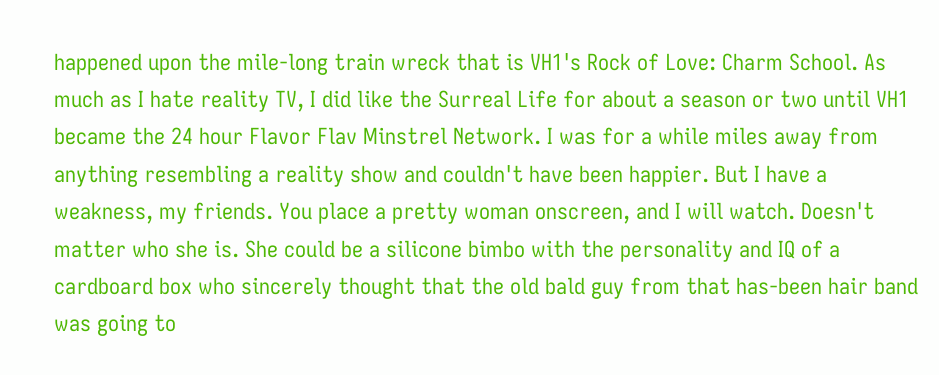happened upon the mile-long train wreck that is VH1's Rock of Love: Charm School. As much as I hate reality TV, I did like the Surreal Life for about a season or two until VH1 became the 24 hour Flavor Flav Minstrel Network. I was for a while miles away from anything resembling a reality show and couldn't have been happier. But I have a weakness, my friends. You place a pretty woman onscreen, and I will watch. Doesn't matter who she is. She could be a silicone bimbo with the personality and IQ of a cardboard box who sincerely thought that the old bald guy from that has-been hair band was going to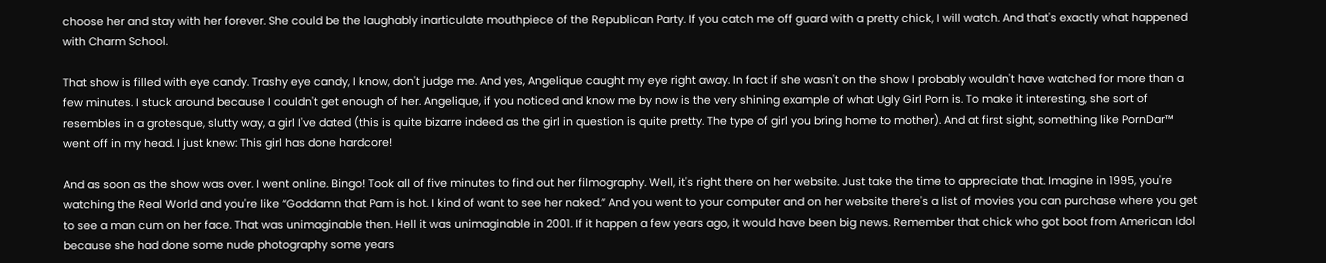choose her and stay with her forever. She could be the laughably inarticulate mouthpiece of the Republican Party. If you catch me off guard with a pretty chick, I will watch. And that's exactly what happened with Charm School.

That show is filled with eye candy. Trashy eye candy, I know, don't judge me. And yes, Angelique caught my eye right away. In fact if she wasn't on the show I probably wouldn't have watched for more than a few minutes. I stuck around because I couldn't get enough of her. Angelique, if you noticed and know me by now is the very shining example of what Ugly Girl Porn is. To make it interesting, she sort of resembles in a grotesque, slutty way, a girl I've dated (this is quite bizarre indeed as the girl in question is quite pretty. The type of girl you bring home to mother). And at first sight, something like PornDar™ went off in my head. I just knew: This girl has done hardcore!

And as soon as the show was over. I went online. Bingo! Took all of five minutes to find out her filmography. Well, it's right there on her website. Just take the time to appreciate that. Imagine in 1995, you're watching the Real World and you're like “Goddamn that Pam is hot. I kind of want to see her naked.” And you went to your computer and on her website there's a list of movies you can purchase where you get to see a man cum on her face. That was unimaginable then. Hell it was unimaginable in 2001. If it happen a few years ago, it would have been big news. Remember that chick who got boot from American Idol because she had done some nude photography some years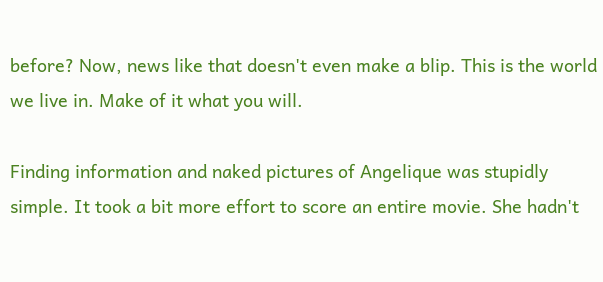before? Now, news like that doesn't even make a blip. This is the world we live in. Make of it what you will.

Finding information and naked pictures of Angelique was stupidly simple. It took a bit more effort to score an entire movie. She hadn't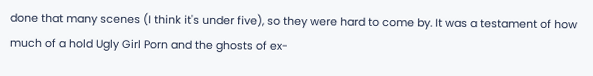done that many scenes (I think it's under five), so they were hard to come by. It was a testament of how much of a hold Ugly Girl Porn and the ghosts of ex-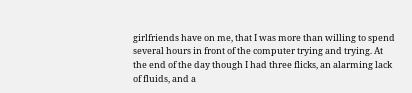girlfriends have on me, that I was more than willing to spend several hours in front of the computer trying and trying. At the end of the day though I had three flicks, an alarming lack of fluids, and a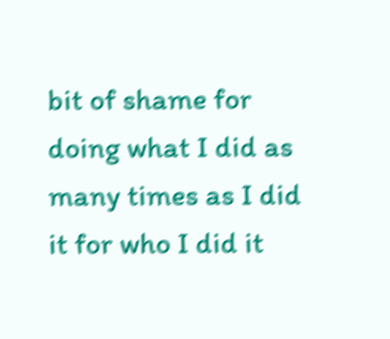bit of shame for doing what I did as many times as I did it for who I did it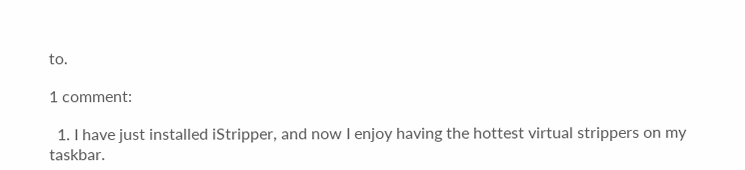to.

1 comment:

  1. I have just installed iStripper, and now I enjoy having the hottest virtual strippers on my taskbar.